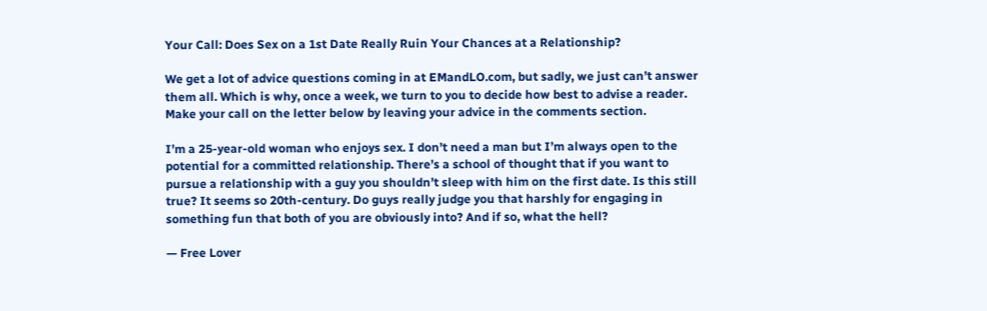Your Call: Does Sex on a 1st Date Really Ruin Your Chances at a Relationship?

We get a lot of advice questions coming in at EMandLO.com, but sadly, we just can’t answer them all. Which is why, once a week, we turn to you to decide how best to advise a reader. Make your call on the letter below by leaving your advice in the comments section.

I’m a 25-year-old woman who enjoys sex. I don’t need a man but I’m always open to the potential for a committed relationship. There’s a school of thought that if you want to pursue a relationship with a guy you shouldn’t sleep with him on the first date. Is this still true? It seems so 20th-century. Do guys really judge you that harshly for engaging in something fun that both of you are obviously into? And if so, what the hell?

— Free Lover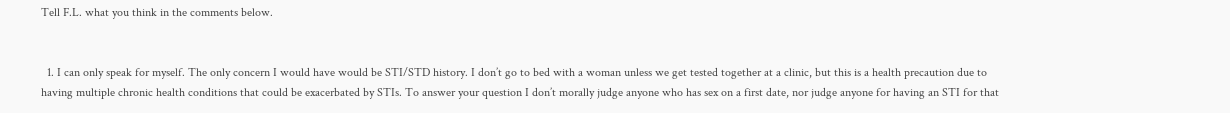Tell F.L. what you think in the comments below.


  1. I can only speak for myself. The only concern I would have would be STI/STD history. I don’t go to bed with a woman unless we get tested together at a clinic, but this is a health precaution due to having multiple chronic health conditions that could be exacerbated by STIs. To answer your question I don’t morally judge anyone who has sex on a first date, nor judge anyone for having an STI for that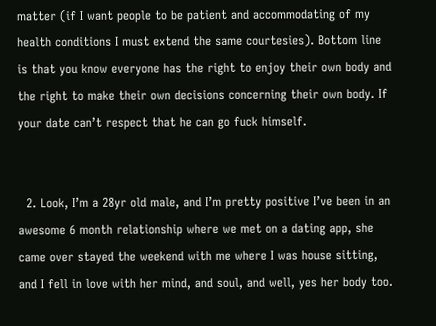matter (if I want people to be patient and accommodating of my health conditions I must extend the same courtesies). Bottom line is that you know everyone has the right to enjoy their own body and the right to make their own decisions concerning their own body. If your date can’t respect that he can go fuck himself.


  2. Look, I’m a 28yr old male, and I’m pretty positive I’ve been in an awesome 6 month relationship where we met on a dating app, she came over stayed the weekend with me where I was house sitting, and I fell in love with her mind, and soul, and well, yes her body too.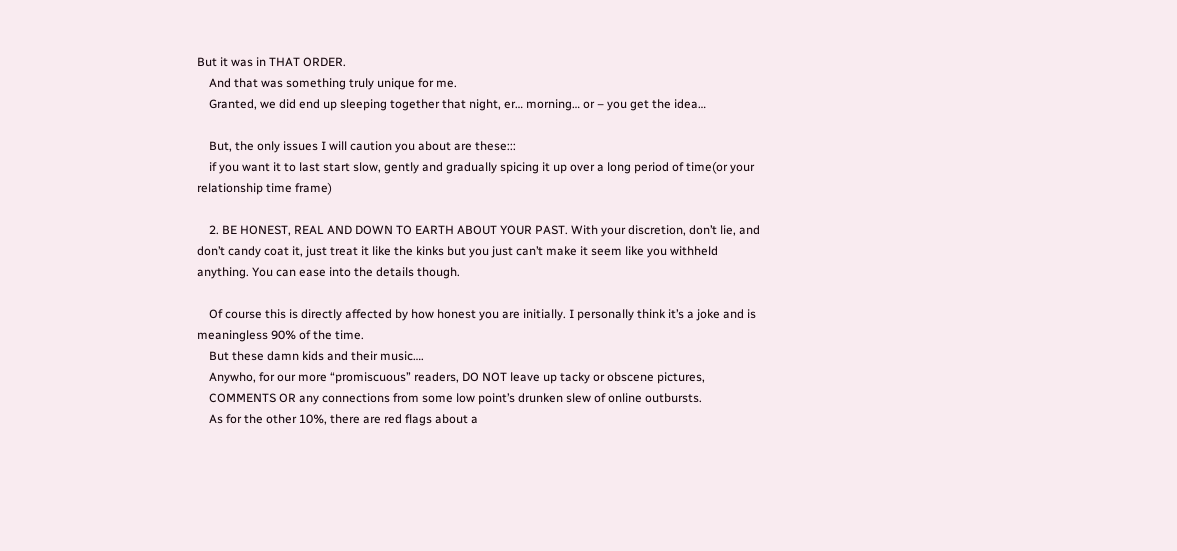But it was in THAT ORDER.
    And that was something truly unique for me.
    Granted, we did end up sleeping together that night, er… morning… or – you get the idea…

    But, the only issues I will caution you about are these:::
    if you want it to last start slow, gently and gradually spicing it up over a long period of time(or your relationship time frame)

    2. BE HONEST, REAL AND DOWN TO EARTH ABOUT YOUR PAST. With your discretion, don’t lie, and don’t candy coat it, just treat it like the kinks but you just can’t make it seem like you withheld anything. You can ease into the details though.

    Of course this is directly affected by how honest you are initially. I personally think it’s a joke and is meaningless 90% of the time.
    But these damn kids and their music….
    Anywho, for our more “promiscuous” readers, DO NOT leave up tacky or obscene pictures,
    COMMENTS OR any connections from some low point’s drunken slew of online outbursts.
    As for the other 10%, there are red flags about a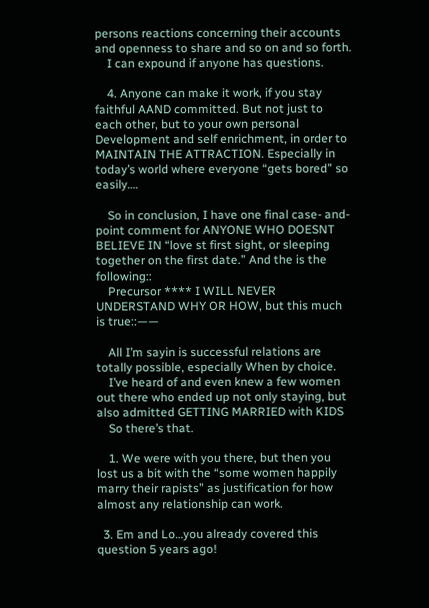persons reactions concerning their accounts and openness to share and so on and so forth.
    I can expound if anyone has questions.

    4. Anyone can make it work, if you stay faithful AAND committed. But not just to each other, but to your own personal Development and self enrichment, in order to MAINTAIN THE ATTRACTION. Especially in today’s world where everyone “gets bored” so easily….

    So in conclusion, I have one final case- and- point comment for ANYONE WHO DOESNT BELIEVE IN “love st first sight, or sleeping together on the first date.” And the is the following::
    Precursor **** I WILL NEVER UNDERSTAND WHY OR HOW, but this much is true::——

    All I’m sayin is successful relations are totally possible, especially When by choice.
    I’ve heard of and even knew a few women out there who ended up not only staying, but also admitted GETTING MARRIED with KIDS
    So there’s that.

    1. We were with you there, but then you lost us a bit with the “some women happily marry their rapists” as justification for how almost any relationship can work.

  3. Em and Lo…you already covered this question 5 years ago!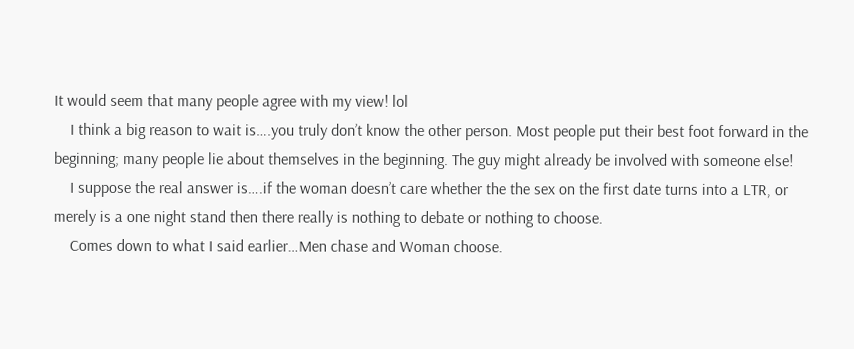It would seem that many people agree with my view! lol
    I think a big reason to wait is….you truly don’t know the other person. Most people put their best foot forward in the beginning; many people lie about themselves in the beginning. The guy might already be involved with someone else!
    I suppose the real answer is….if the woman doesn’t care whether the the sex on the first date turns into a LTR, or merely is a one night stand then there really is nothing to debate or nothing to choose.
    Comes down to what I said earlier…Men chase and Woman choose.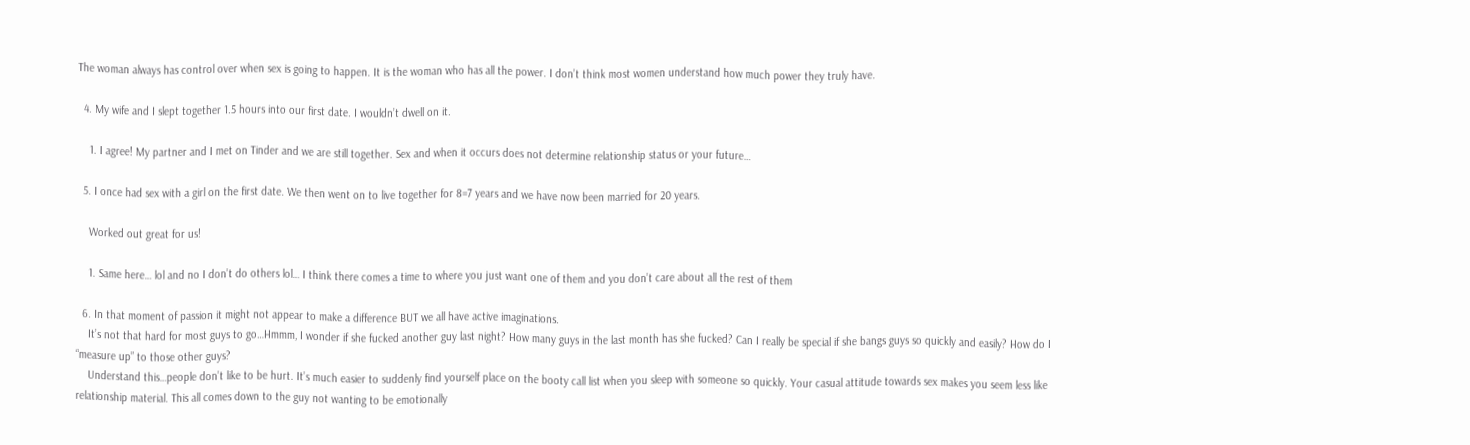The woman always has control over when sex is going to happen. It is the woman who has all the power. I don’t think most women understand how much power they truly have.

  4. My wife and I slept together 1.5 hours into our first date. I wouldn’t dwell on it.

    1. I agree! My partner and I met on Tinder and we are still together. Sex and when it occurs does not determine relationship status or your future…

  5. I once had sex with a girl on the first date. We then went on to live together for 8=7 years and we have now been married for 20 years.

    Worked out great for us!

    1. Same here… lol and no I don’t do others lol… I think there comes a time to where you just want one of them and you don’t care about all the rest of them

  6. In that moment of passion it might not appear to make a difference BUT we all have active imaginations.
    It’s not that hard for most guys to go…Hmmm, I wonder if she fucked another guy last night? How many guys in the last month has she fucked? Can I really be special if she bangs guys so quickly and easily? How do I “measure up” to those other guys?
    Understand this…people don’t like to be hurt. It’s much easier to suddenly find yourself place on the booty call list when you sleep with someone so quickly. Your casual attitude towards sex makes you seem less like relationship material. This all comes down to the guy not wanting to be emotionally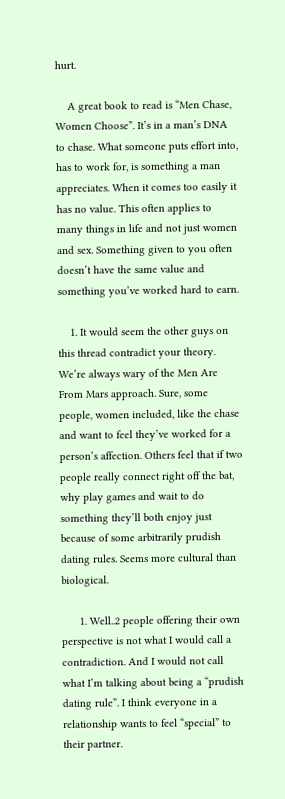hurt.

    A great book to read is “Men Chase, Women Choose”. It’s in a man’s DNA to chase. What someone puts effort into, has to work for, is something a man appreciates. When it comes too easily it has no value. This often applies to many things in life and not just women and sex. Something given to you often doesn’t have the same value and something you’ve worked hard to earn.

    1. It would seem the other guys on this thread contradict your theory. We’re always wary of the Men Are From Mars approach. Sure, some people, women included, like the chase and want to feel they’ve worked for a person’s affection. Others feel that if two people really connect right off the bat, why play games and wait to do something they’ll both enjoy just because of some arbitrarily prudish dating rules. Seems more cultural than biological.

      1. Well..2 people offering their own perspective is not what I would call a contradiction. And I would not call what I’m talking about being a “prudish dating rule”. I think everyone in a relationship wants to feel “special” to their partner.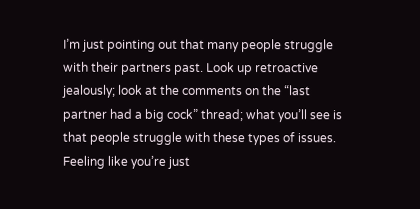I’m just pointing out that many people struggle with their partners past. Look up retroactive jealously; look at the comments on the “last partner had a big cock” thread; what you’ll see is that people struggle with these types of issues. Feeling like you’re just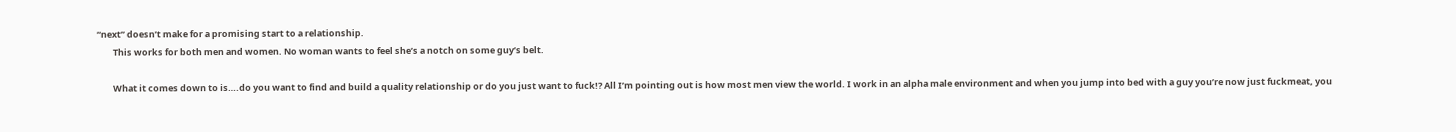“next” doesn’t make for a promising start to a relationship.
        This works for both men and women. No woman wants to feel she’s a notch on some guy’s belt.

        What it comes down to is….do you want to find and build a quality relationship or do you just want to fuck!? All I’m pointing out is how most men view the world. I work in an alpha male environment and when you jump into bed with a guy you’re now just fuckmeat, you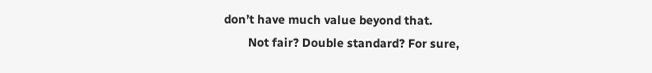don’t have much value beyond that.
        Not fair? Double standard? For sure,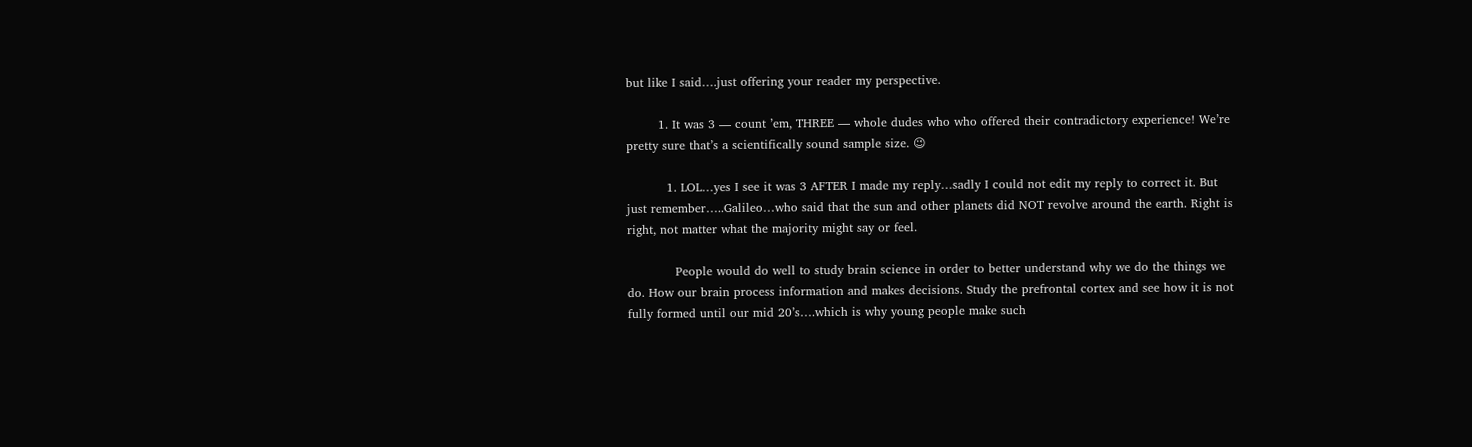but like I said….just offering your reader my perspective.

        1. It was 3 — count ’em, THREE — whole dudes who who offered their contradictory experience! We’re pretty sure that’s a scientifically sound sample size. 😉

          1. LOL…yes I see it was 3 AFTER I made my reply…sadly I could not edit my reply to correct it. But just remember…..Galileo…who said that the sun and other planets did NOT revolve around the earth. Right is right, not matter what the majority might say or feel.

            People would do well to study brain science in order to better understand why we do the things we do. How our brain process information and makes decisions. Study the prefrontal cortex and see how it is not fully formed until our mid 20’s….which is why young people make such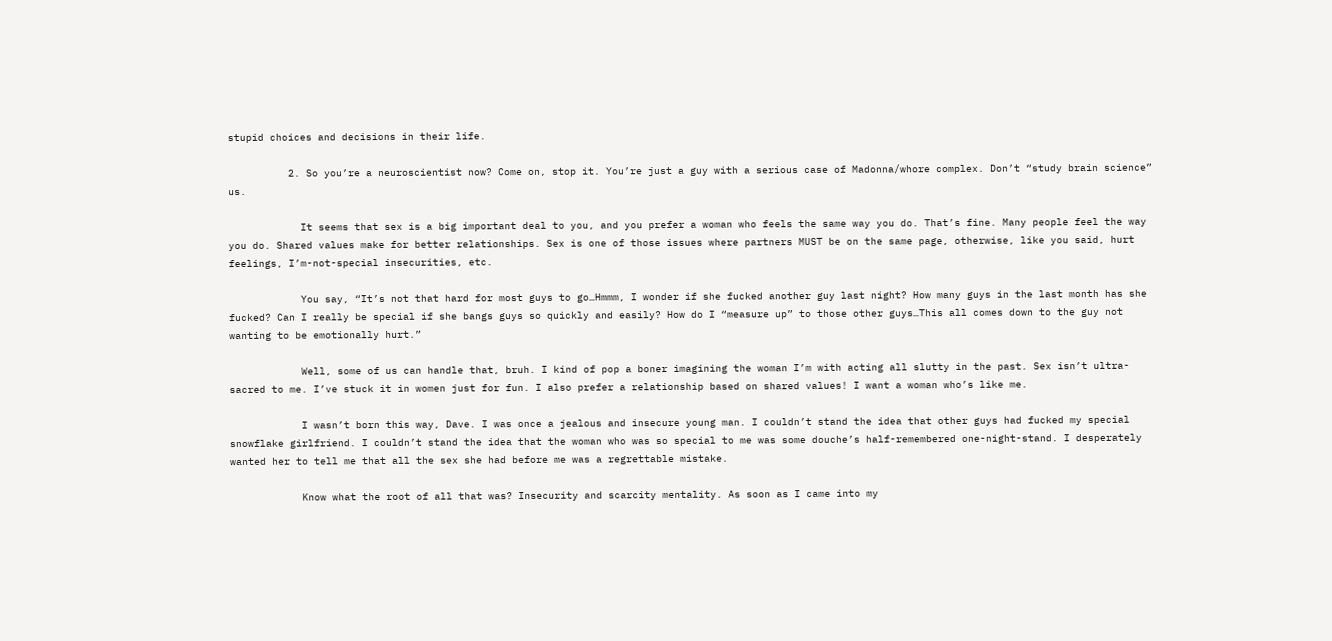stupid choices and decisions in their life.

          2. So you’re a neuroscientist now? Come on, stop it. You’re just a guy with a serious case of Madonna/whore complex. Don’t “study brain science” us.

            It seems that sex is a big important deal to you, and you prefer a woman who feels the same way you do. That’s fine. Many people feel the way you do. Shared values make for better relationships. Sex is one of those issues where partners MUST be on the same page, otherwise, like you said, hurt feelings, I’m-not-special insecurities, etc.

            You say, “It’s not that hard for most guys to go…Hmmm, I wonder if she fucked another guy last night? How many guys in the last month has she fucked? Can I really be special if she bangs guys so quickly and easily? How do I “measure up” to those other guys…This all comes down to the guy not wanting to be emotionally hurt.”

            Well, some of us can handle that, bruh. I kind of pop a boner imagining the woman I’m with acting all slutty in the past. Sex isn’t ultra-sacred to me. I’ve stuck it in women just for fun. I also prefer a relationship based on shared values! I want a woman who’s like me.

            I wasn’t born this way, Dave. I was once a jealous and insecure young man. I couldn’t stand the idea that other guys had fucked my special snowflake girlfriend. I couldn’t stand the idea that the woman who was so special to me was some douche’s half-remembered one-night-stand. I desperately wanted her to tell me that all the sex she had before me was a regrettable mistake.

            Know what the root of all that was? Insecurity and scarcity mentality. As soon as I came into my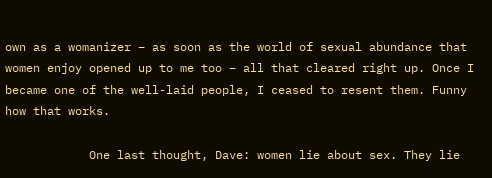own as a womanizer – as soon as the world of sexual abundance that women enjoy opened up to me too – all that cleared right up. Once I became one of the well-laid people, I ceased to resent them. Funny how that works.

            One last thought, Dave: women lie about sex. They lie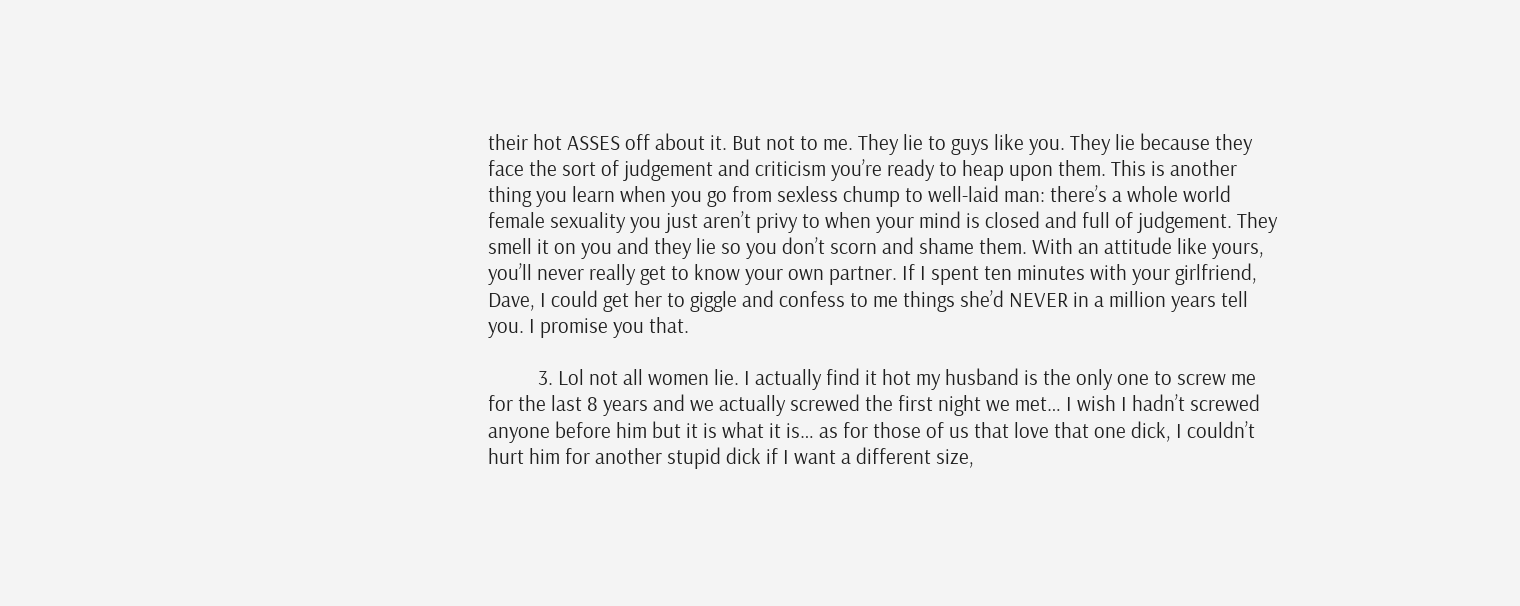their hot ASSES off about it. But not to me. They lie to guys like you. They lie because they face the sort of judgement and criticism you’re ready to heap upon them. This is another thing you learn when you go from sexless chump to well-laid man: there’s a whole world female sexuality you just aren’t privy to when your mind is closed and full of judgement. They smell it on you and they lie so you don’t scorn and shame them. With an attitude like yours, you’ll never really get to know your own partner. If I spent ten minutes with your girlfriend, Dave, I could get her to giggle and confess to me things she’d NEVER in a million years tell you. I promise you that.

          3. Lol not all women lie. I actually find it hot my husband is the only one to screw me for the last 8 years and we actually screwed the first night we met… I wish I hadn’t screwed anyone before him but it is what it is… as for those of us that love that one dick, I couldn’t hurt him for another stupid dick if I want a different size,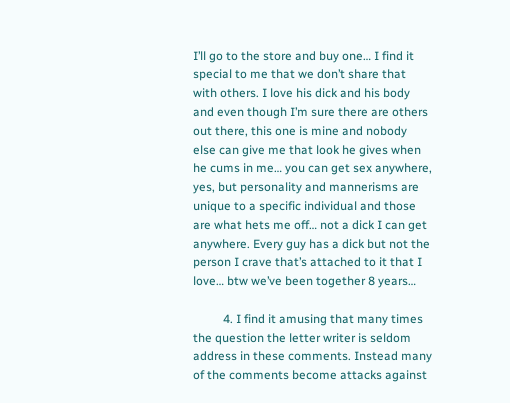I’ll go to the store and buy one… I find it special to me that we don’t share that with others. I love his dick and his body and even though I’m sure there are others out there, this one is mine and nobody else can give me that look he gives when he cums in me… you can get sex anywhere, yes, but personality and mannerisms are unique to a specific individual and those are what hets me off… not a dick I can get anywhere. Every guy has a dick but not the person I crave that’s attached to it that I love… btw we’ve been together 8 years…

          4. I find it amusing that many times the question the letter writer is seldom address in these comments. Instead many of the comments become attacks against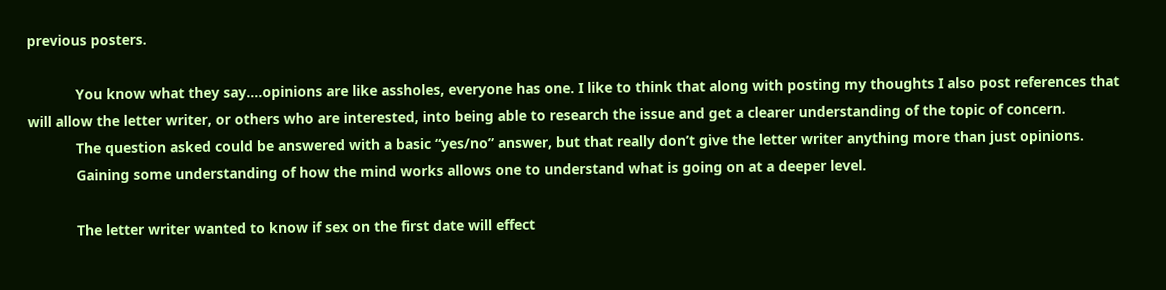previous posters.

            You know what they say….opinions are like assholes, everyone has one. I like to think that along with posting my thoughts I also post references that will allow the letter writer, or others who are interested, into being able to research the issue and get a clearer understanding of the topic of concern.
            The question asked could be answered with a basic “yes/no” answer, but that really don’t give the letter writer anything more than just opinions.
            Gaining some understanding of how the mind works allows one to understand what is going on at a deeper level.

            The letter writer wanted to know if sex on the first date will effect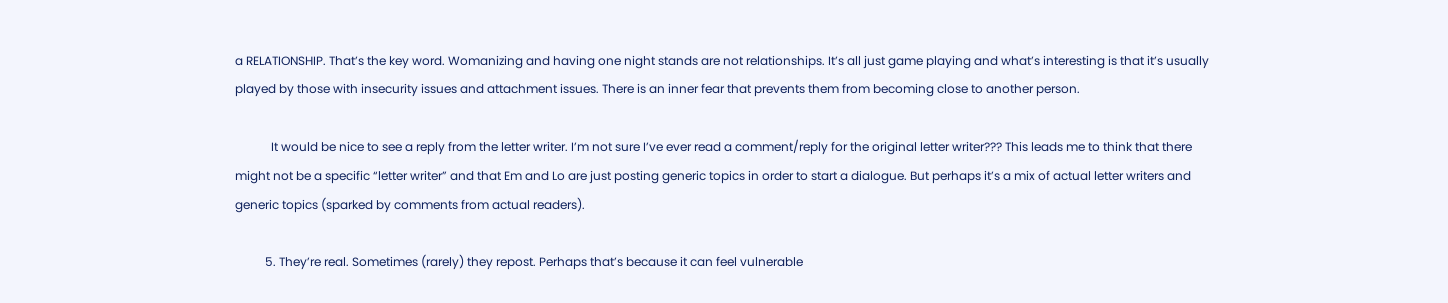a RELATIONSHIP. That’s the key word. Womanizing and having one night stands are not relationships. It’s all just game playing and what’s interesting is that it’s usually played by those with insecurity issues and attachment issues. There is an inner fear that prevents them from becoming close to another person.

            It would be nice to see a reply from the letter writer. I’m not sure I’ve ever read a comment/reply for the original letter writer??? This leads me to think that there might not be a specific “letter writer” and that Em and Lo are just posting generic topics in order to start a dialogue. But perhaps it’s a mix of actual letter writers and generic topics (sparked by comments from actual readers).

          5. They’re real. Sometimes (rarely) they repost. Perhaps that’s because it can feel vulnerable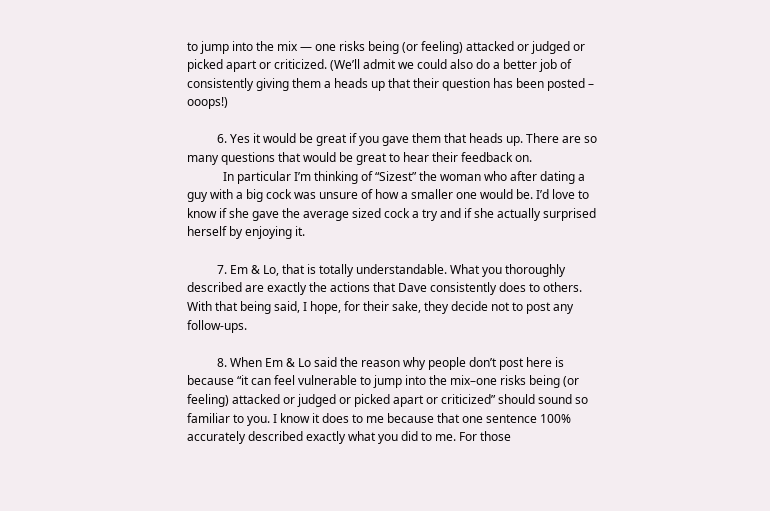to jump into the mix — one risks being (or feeling) attacked or judged or picked apart or criticized. (We’ll admit we could also do a better job of consistently giving them a heads up that their question has been posted – ooops!)

          6. Yes it would be great if you gave them that heads up. There are so many questions that would be great to hear their feedback on.
            In particular I’m thinking of “Sizest” the woman who after dating a guy with a big cock was unsure of how a smaller one would be. I’d love to know if she gave the average sized cock a try and if she actually surprised herself by enjoying it.

          7. Em & Lo, that is totally understandable. What you thoroughly described are exactly the actions that Dave consistently does to others. With that being said, I hope, for their sake, they decide not to post any follow-ups.

          8. When Em & Lo said the reason why people don’t post here is because “it can feel vulnerable to jump into the mix–one risks being (or feeling) attacked or judged or picked apart or criticized” should sound so familiar to you. I know it does to me because that one sentence 100% accurately described exactly what you did to me. For those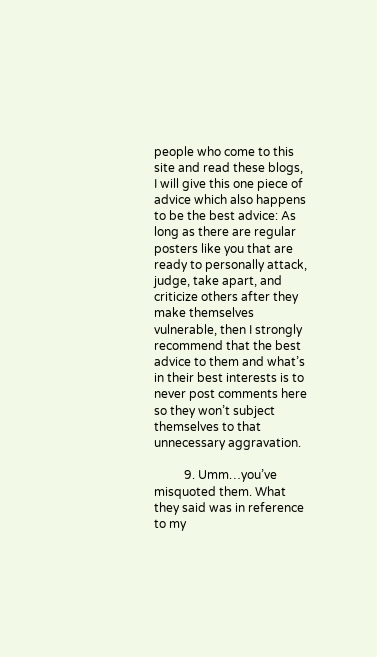people who come to this site and read these blogs, I will give this one piece of advice which also happens to be the best advice: As long as there are regular posters like you that are ready to personally attack, judge, take apart, and criticize others after they make themselves vulnerable, then I strongly recommend that the best advice to them and what’s in their best interests is to never post comments here so they won’t subject themselves to that unnecessary aggravation.

          9. Umm…you’ve misquoted them. What they said was in reference to my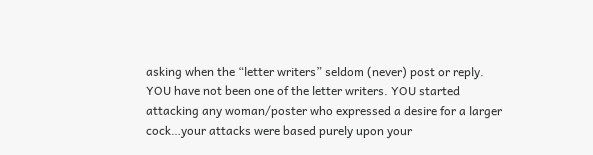asking when the “letter writers” seldom (never) post or reply. YOU have not been one of the letter writers. YOU started attacking any woman/poster who expressed a desire for a larger cock…your attacks were based purely upon your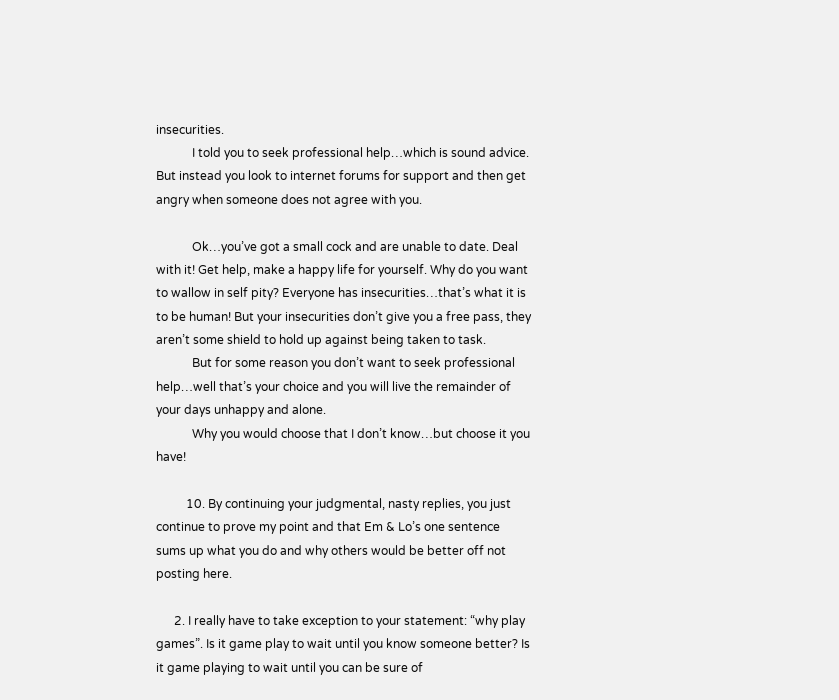insecurities.
            I told you to seek professional help…which is sound advice. But instead you look to internet forums for support and then get angry when someone does not agree with you.

            Ok…you’ve got a small cock and are unable to date. Deal with it! Get help, make a happy life for yourself. Why do you want to wallow in self pity? Everyone has insecurities…that’s what it is to be human! But your insecurities don’t give you a free pass, they aren’t some shield to hold up against being taken to task.
            But for some reason you don’t want to seek professional help…well that’s your choice and you will live the remainder of your days unhappy and alone.
            Why you would choose that I don’t know…but choose it you have!

          10. By continuing your judgmental, nasty replies, you just continue to prove my point and that Em & Lo’s one sentence sums up what you do and why others would be better off not posting here.

      2. I really have to take exception to your statement: “why play games”. Is it game play to wait until you know someone better? Is it game playing to wait until you can be sure of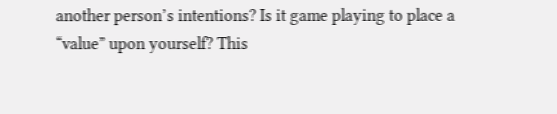another person’s intentions? Is it game playing to place a “value” upon yourself? This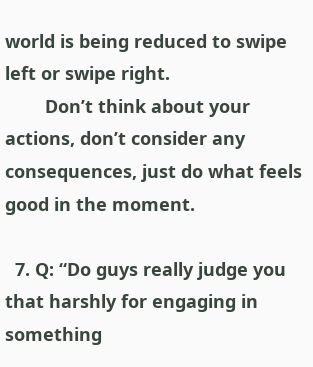world is being reduced to swipe left or swipe right.
        Don’t think about your actions, don’t consider any consequences, just do what feels good in the moment.

  7. Q: “Do guys really judge you that harshly for engaging in something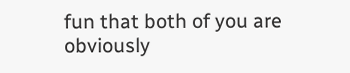fun that both of you are obviously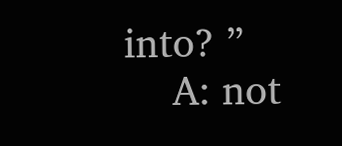into? ”
    A: not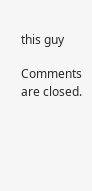this guy

Comments are closed.